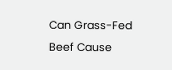Can Grass-Fed Beef Cause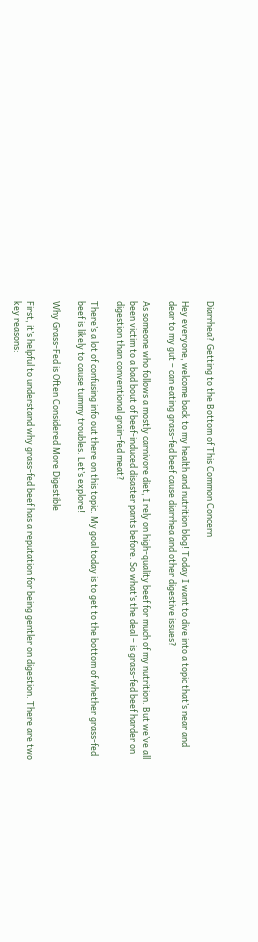Diarrhea? Getting to the Bottom of This Common Concern

Hey everyone, welcome back to my health and nutrition blog! Today I want to dive into a topic that’s near and dear to my gut – can eating grass-fed beef cause diarrhea and other digestive issues?

As someone who follows a mostly carnivore diet, I rely on high-quality beef for much of my nutrition. But we’ve all been victim to a bad bout of beef-induced disaster pants before. So what’s the deal – is grass-fed beef harder on digestion than conventional grain-fed meat?

There’s a lot of confusing info out there on this topic. My goal today is to get to the bottom of whether grass-fed beef is likely to cause tummy troubles. Let’s explore!

Why Grass-Fed is Often Considered More Digestible

First, it’s helpful to understand why grass-fed beef has a reputation for being gentler on digestion. There are two key reasons: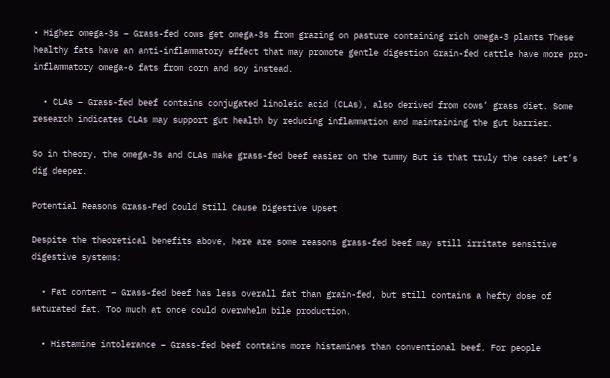• Higher omega-3s – Grass-fed cows get omega-3s from grazing on pasture containing rich omega-3 plants These healthy fats have an anti-inflammatory effect that may promote gentle digestion Grain-fed cattle have more pro-inflammatory omega-6 fats from corn and soy instead.

  • CLAs – Grass-fed beef contains conjugated linoleic acid (CLAs), also derived from cows’ grass diet. Some research indicates CLAs may support gut health by reducing inflammation and maintaining the gut barrier.

So in theory, the omega-3s and CLAs make grass-fed beef easier on the tummy But is that truly the case? Let’s dig deeper.

Potential Reasons Grass-Fed Could Still Cause Digestive Upset

Despite the theoretical benefits above, here are some reasons grass-fed beef may still irritate sensitive digestive systems:

  • Fat content – Grass-fed beef has less overall fat than grain-fed, but still contains a hefty dose of saturated fat. Too much at once could overwhelm bile production.

  • Histamine intolerance – Grass-fed beef contains more histamines than conventional beef. For people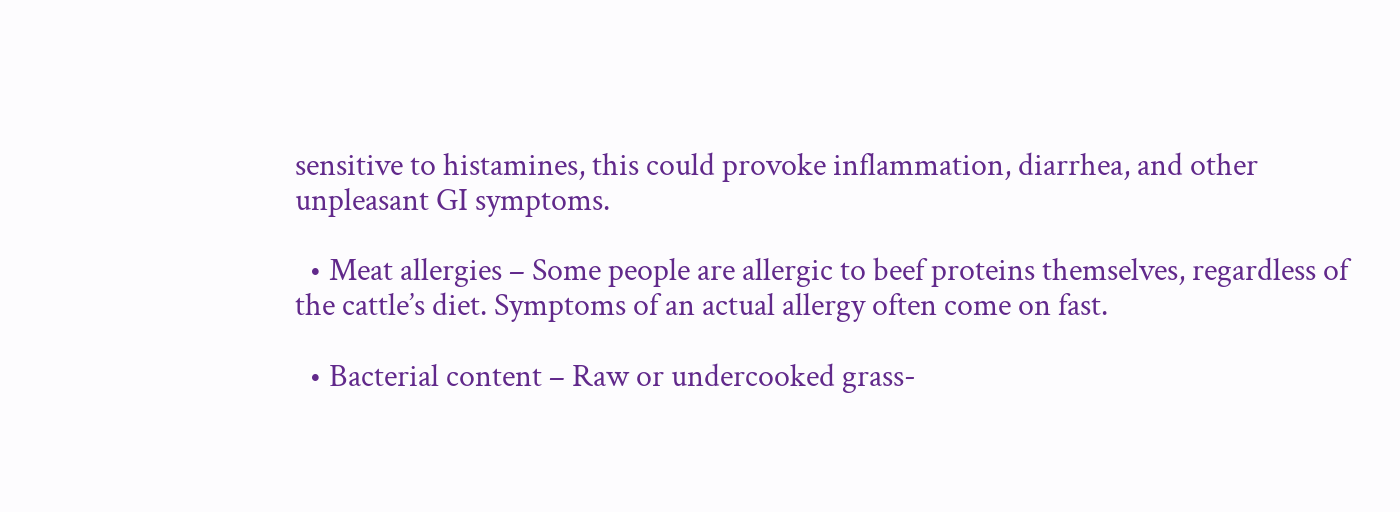sensitive to histamines, this could provoke inflammation, diarrhea, and other unpleasant GI symptoms.

  • Meat allergies – Some people are allergic to beef proteins themselves, regardless of the cattle’s diet. Symptoms of an actual allergy often come on fast.

  • Bacterial content – Raw or undercooked grass-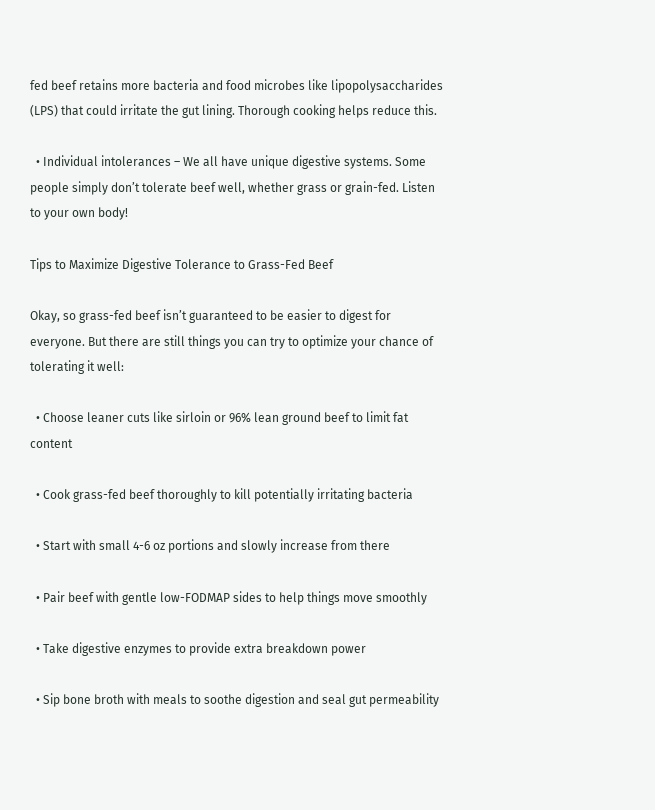fed beef retains more bacteria and food microbes like lipopolysaccharides (LPS) that could irritate the gut lining. Thorough cooking helps reduce this.

  • Individual intolerances – We all have unique digestive systems. Some people simply don’t tolerate beef well, whether grass or grain-fed. Listen to your own body!

Tips to Maximize Digestive Tolerance to Grass-Fed Beef

Okay, so grass-fed beef isn’t guaranteed to be easier to digest for everyone. But there are still things you can try to optimize your chance of tolerating it well:

  • Choose leaner cuts like sirloin or 96% lean ground beef to limit fat content

  • Cook grass-fed beef thoroughly to kill potentially irritating bacteria

  • Start with small 4-6 oz portions and slowly increase from there

  • Pair beef with gentle low-FODMAP sides to help things move smoothly

  • Take digestive enzymes to provide extra breakdown power

  • Sip bone broth with meals to soothe digestion and seal gut permeability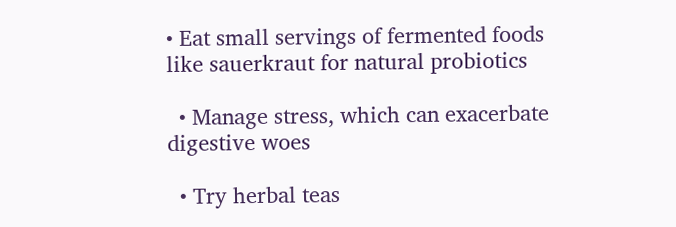• Eat small servings of fermented foods like sauerkraut for natural probiotics

  • Manage stress, which can exacerbate digestive woes

  • Try herbal teas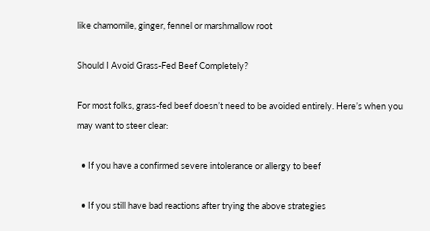like chamomile, ginger, fennel or marshmallow root

Should I Avoid Grass-Fed Beef Completely?

For most folks, grass-fed beef doesn’t need to be avoided entirely. Here’s when you may want to steer clear:

  • If you have a confirmed severe intolerance or allergy to beef

  • If you still have bad reactions after trying the above strategies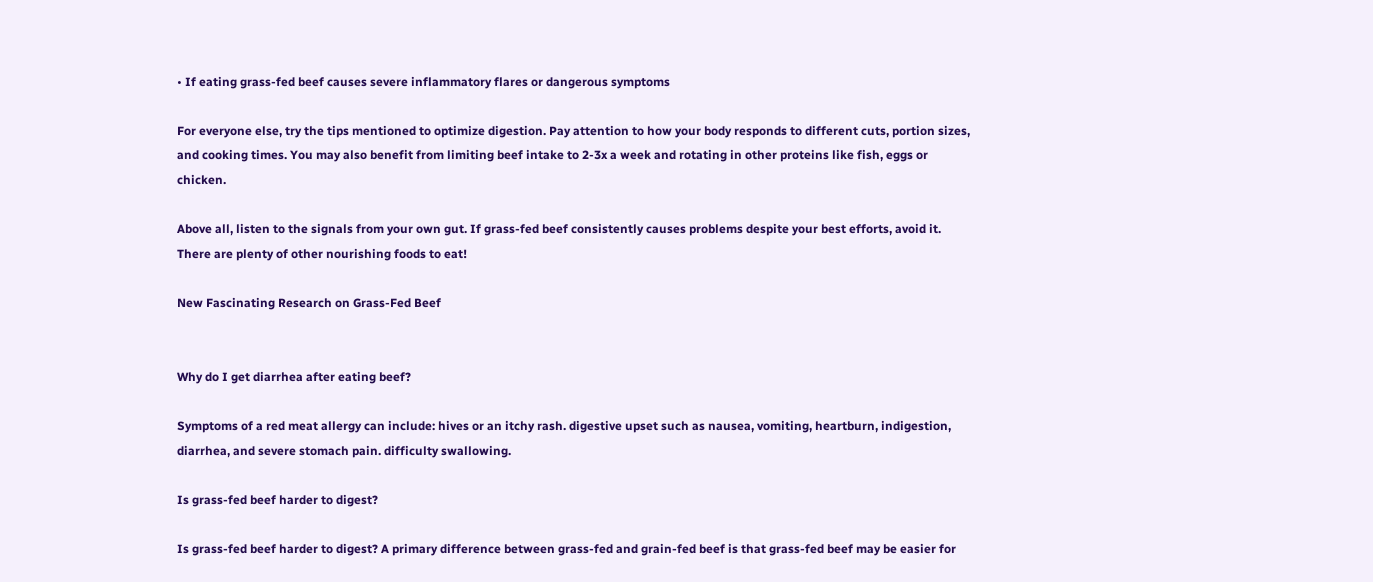• If eating grass-fed beef causes severe inflammatory flares or dangerous symptoms

For everyone else, try the tips mentioned to optimize digestion. Pay attention to how your body responds to different cuts, portion sizes, and cooking times. You may also benefit from limiting beef intake to 2-3x a week and rotating in other proteins like fish, eggs or chicken.

Above all, listen to the signals from your own gut. If grass-fed beef consistently causes problems despite your best efforts, avoid it. There are plenty of other nourishing foods to eat!

New Fascinating Research on Grass-Fed Beef


Why do I get diarrhea after eating beef?

Symptoms of a red meat allergy can include: hives or an itchy rash. digestive upset such as nausea, vomiting, heartburn, indigestion, diarrhea, and severe stomach pain. difficulty swallowing.

Is grass-fed beef harder to digest?

Is grass-fed beef harder to digest? A primary difference between grass-fed and grain-fed beef is that grass-fed beef may be easier for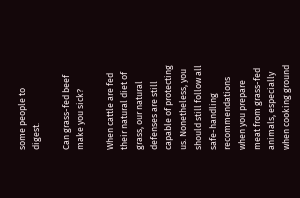some people to digest.

Can grass-fed beef make you sick?

When cattle are fed their natural diet of grass, our natural defenses are still capable of protecting us. Nonetheless, you should still follow all safe-handling recommendations when you prepare meat from grass-fed animals, especially when cooking ground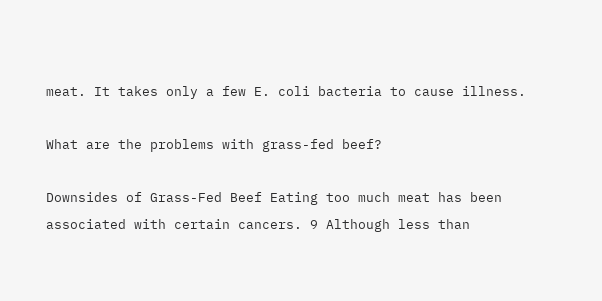meat. It takes only a few E. coli bacteria to cause illness.

What are the problems with grass-fed beef?

Downsides of Grass-Fed Beef Eating too much meat has been associated with certain cancers. 9 Although less than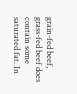grain-fed beef, grass-fed beef does contain some saturated fat. In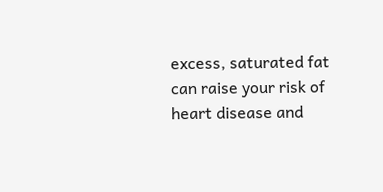excess, saturated fat can raise your risk of heart disease and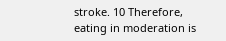stroke. 10 Therefore, eating in moderation is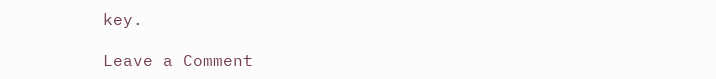key.

Leave a Comment